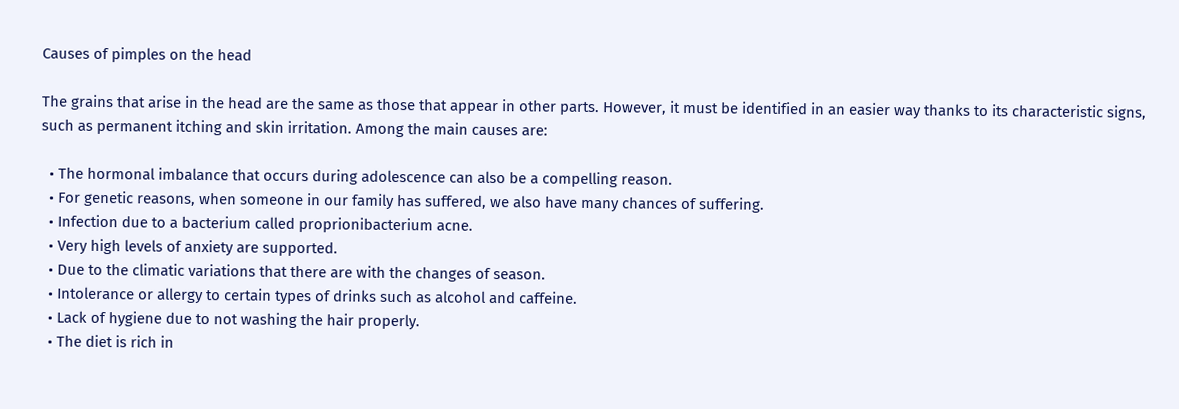Causes of pimples on the head

The grains that arise in the head are the same as those that appear in other parts. However, it must be identified in an easier way thanks to its characteristic signs, such as permanent itching and skin irritation. Among the main causes are:

  • The hormonal imbalance that occurs during adolescence can also be a compelling reason.
  • For genetic reasons, when someone in our family has suffered, we also have many chances of suffering.
  • Infection due to a bacterium called proprionibacterium acne.
  • Very high levels of anxiety are supported.
  • Due to the climatic variations that there are with the changes of season.
  • Intolerance or allergy to certain types of drinks such as alcohol and caffeine.
  • Lack of hygiene due to not washing the hair properly.
  • The diet is rich in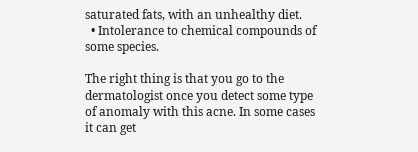saturated fats, with an unhealthy diet.
  • Intolerance to chemical compounds of some species.

The right thing is that you go to the dermatologist once you detect some type of anomaly with this acne. In some cases it can get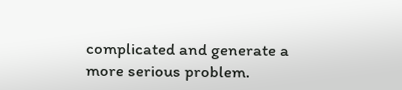complicated and generate a more serious problem.